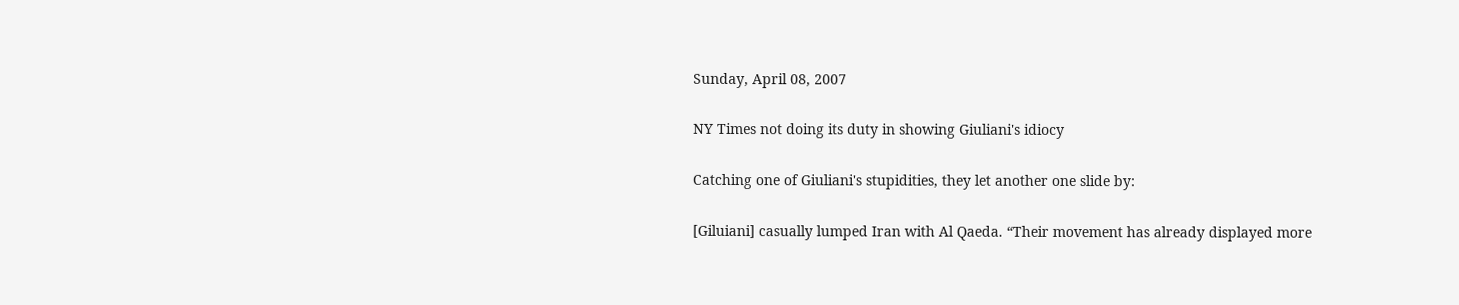Sunday, April 08, 2007

NY Times not doing its duty in showing Giuliani's idiocy

Catching one of Giuliani's stupidities, they let another one slide by:

[Giluiani] casually lumped Iran with Al Qaeda. “Their movement has already displayed more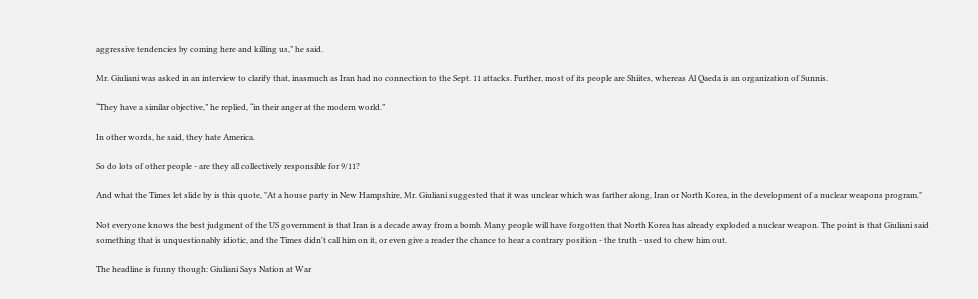aggressive tendencies by coming here and killing us,” he said.

Mr. Giuliani was asked in an interview to clarify that, inasmuch as Iran had no connection to the Sept. 11 attacks. Further, most of its people are Shiites, whereas Al Qaeda is an organization of Sunnis.

“They have a similar objective,” he replied, “in their anger at the modern world.”

In other words, he said, they hate America.

So do lots of other people - are they all collectively responsible for 9/11?

And what the Times let slide by is this quote, "At a house party in New Hampshire, Mr. Giuliani suggested that it was unclear which was farther along, Iran or North Korea, in the development of a nuclear weapons program."

Not everyone knows the best judgment of the US government is that Iran is a decade away from a bomb. Many people will have forgotten that North Korea has already exploded a nuclear weapon. The point is that Giuliani said something that is unquestionably idiotic, and the Times didn't call him on it, or even give a reader the chance to hear a contrary position - the truth - used to chew him out.

The headline is funny though: Giuliani Says Nation at War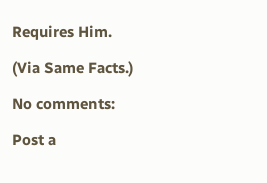Requires Him.

(Via Same Facts.)

No comments:

Post a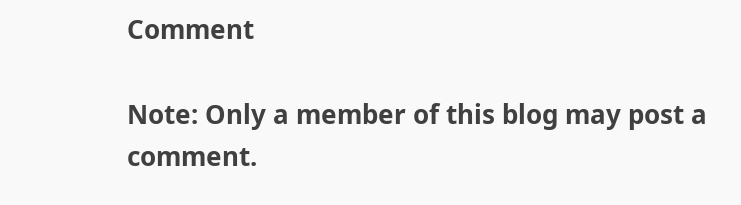Comment

Note: Only a member of this blog may post a comment.